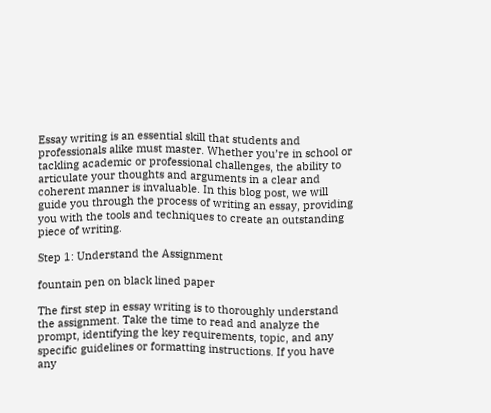Essay writing is an essential skill that students and professionals alike must master. Whether you’re in school or tackling academic or professional challenges, the ability to articulate your thoughts and arguments in a clear and coherent manner is invaluable. In this blog post, we will guide you through the process of writing an essay, providing you with the tools and techniques to create an outstanding piece of writing.

Step 1: Understand the Assignment

fountain pen on black lined paper

The first step in essay writing is to thoroughly understand the assignment. Take the time to read and analyze the prompt, identifying the key requirements, topic, and any specific guidelines or formatting instructions. If you have any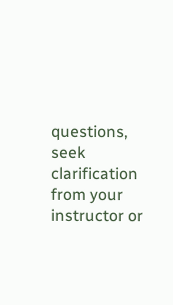questions, seek clarification from your instructor or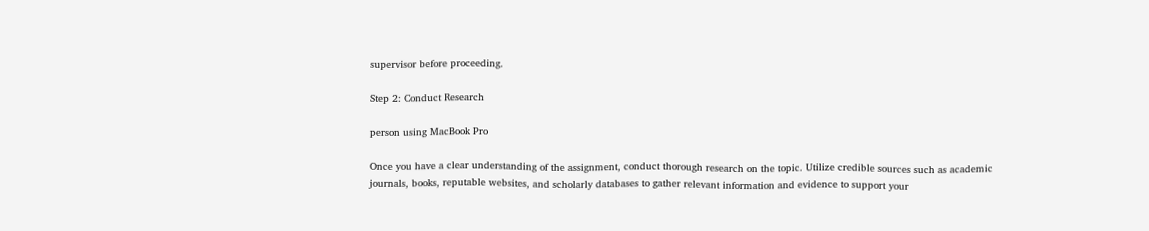supervisor before proceeding.

Step 2: Conduct Research

person using MacBook Pro

Once you have a clear understanding of the assignment, conduct thorough research on the topic. Utilize credible sources such as academic journals, books, reputable websites, and scholarly databases to gather relevant information and evidence to support your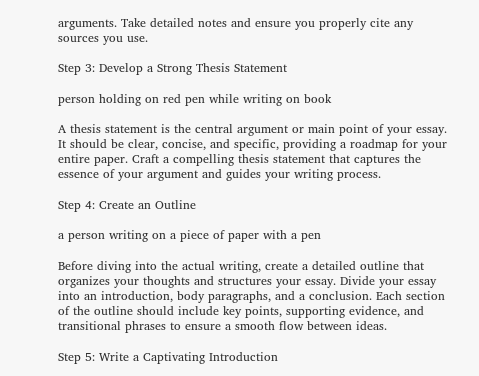arguments. Take detailed notes and ensure you properly cite any sources you use.

Step 3: Develop a Strong Thesis Statement

person holding on red pen while writing on book

A thesis statement is the central argument or main point of your essay. It should be clear, concise, and specific, providing a roadmap for your entire paper. Craft a compelling thesis statement that captures the essence of your argument and guides your writing process.

Step 4: Create an Outline

a person writing on a piece of paper with a pen

Before diving into the actual writing, create a detailed outline that organizes your thoughts and structures your essay. Divide your essay into an introduction, body paragraphs, and a conclusion. Each section of the outline should include key points, supporting evidence, and transitional phrases to ensure a smooth flow between ideas.

Step 5: Write a Captivating Introduction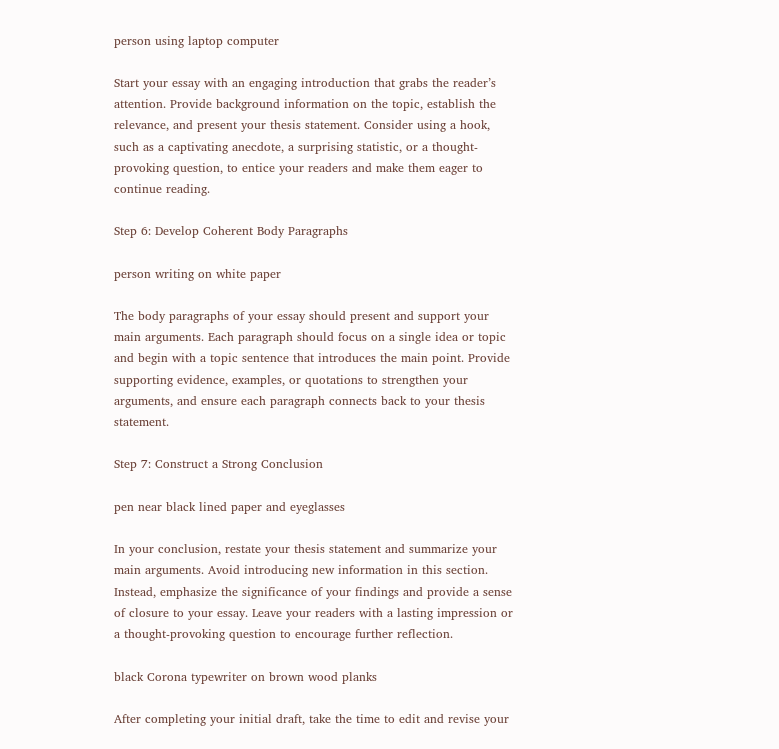person using laptop computer

Start your essay with an engaging introduction that grabs the reader’s attention. Provide background information on the topic, establish the relevance, and present your thesis statement. Consider using a hook, such as a captivating anecdote, a surprising statistic, or a thought-provoking question, to entice your readers and make them eager to continue reading.

Step 6: Develop Coherent Body Paragraphs

person writing on white paper

The body paragraphs of your essay should present and support your main arguments. Each paragraph should focus on a single idea or topic and begin with a topic sentence that introduces the main point. Provide supporting evidence, examples, or quotations to strengthen your arguments, and ensure each paragraph connects back to your thesis statement.

Step 7: Construct a Strong Conclusion

pen near black lined paper and eyeglasses

In your conclusion, restate your thesis statement and summarize your main arguments. Avoid introducing new information in this section. Instead, emphasize the significance of your findings and provide a sense of closure to your essay. Leave your readers with a lasting impression or a thought-provoking question to encourage further reflection.

black Corona typewriter on brown wood planks

After completing your initial draft, take the time to edit and revise your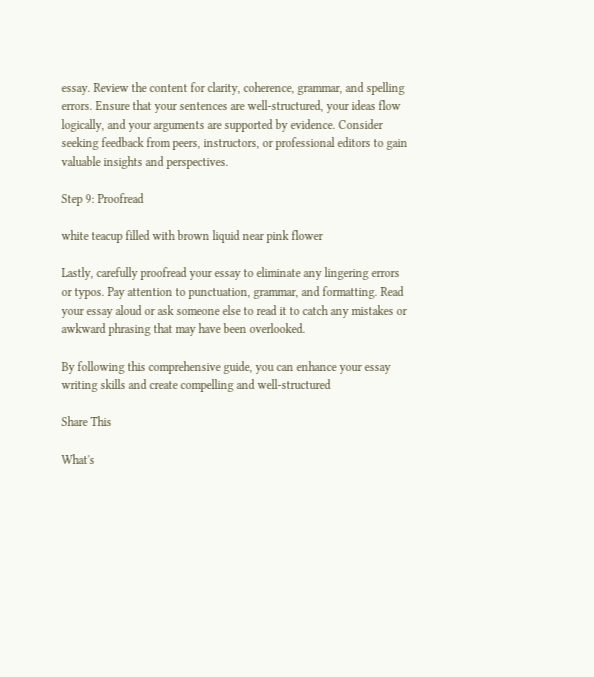essay. Review the content for clarity, coherence, grammar, and spelling errors. Ensure that your sentences are well-structured, your ideas flow logically, and your arguments are supported by evidence. Consider seeking feedback from peers, instructors, or professional editors to gain valuable insights and perspectives.

Step 9: Proofread

white teacup filled with brown liquid near pink flower

Lastly, carefully proofread your essay to eliminate any lingering errors or typos. Pay attention to punctuation, grammar, and formatting. Read your essay aloud or ask someone else to read it to catch any mistakes or awkward phrasing that may have been overlooked.

By following this comprehensive guide, you can enhance your essay writing skills and create compelling and well-structured

Share This

What's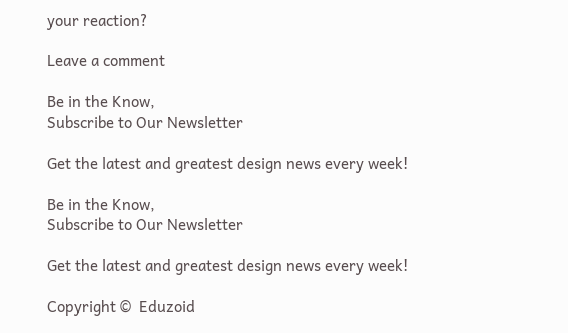your reaction?

Leave a comment

Be in the Know,
Subscribe to Our Newsletter

Get the latest and greatest design news every week!

Be in the Know,
Subscribe to Our Newsletter

Get the latest and greatest design news every week!

Copyright ©  Eduzoid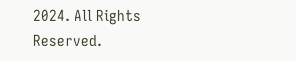2024. All Rights Reserved.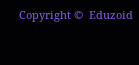Copyright ©  Eduzoid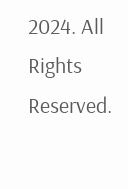2024. All Rights Reserved.